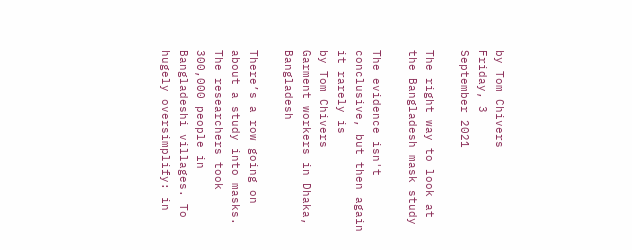by Tom Chivers
Friday, 3
September 2021

The right way to look at the Bangladesh mask study

The evidence isn't conclusive, but then again it rarely is
by Tom Chivers
Garment workers in Dhaka, Bangladesh

There’s a row going on about a study into masks. The researchers took 300,000 people in Bangladeshi villages. To hugely oversimplify: in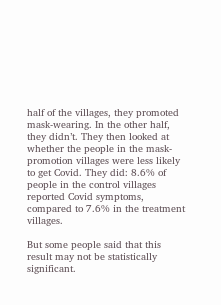half of the villages, they promoted mask-wearing. In the other half, they didn’t. They then looked at whether the people in the mask-promotion villages were less likely to get Covid. They did: 8.6% of people in the control villages reported Covid symptoms, compared to 7.6% in the treatment villages.

But some people said that this result may not be statistically significant.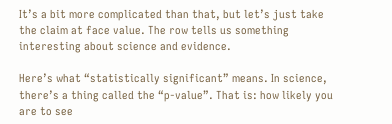It’s a bit more complicated than that, but let’s just take the claim at face value. The row tells us something interesting about science and evidence.

Here’s what “statistically significant” means. In science, there’s a thing called the “p-value”. That is: how likely you are to see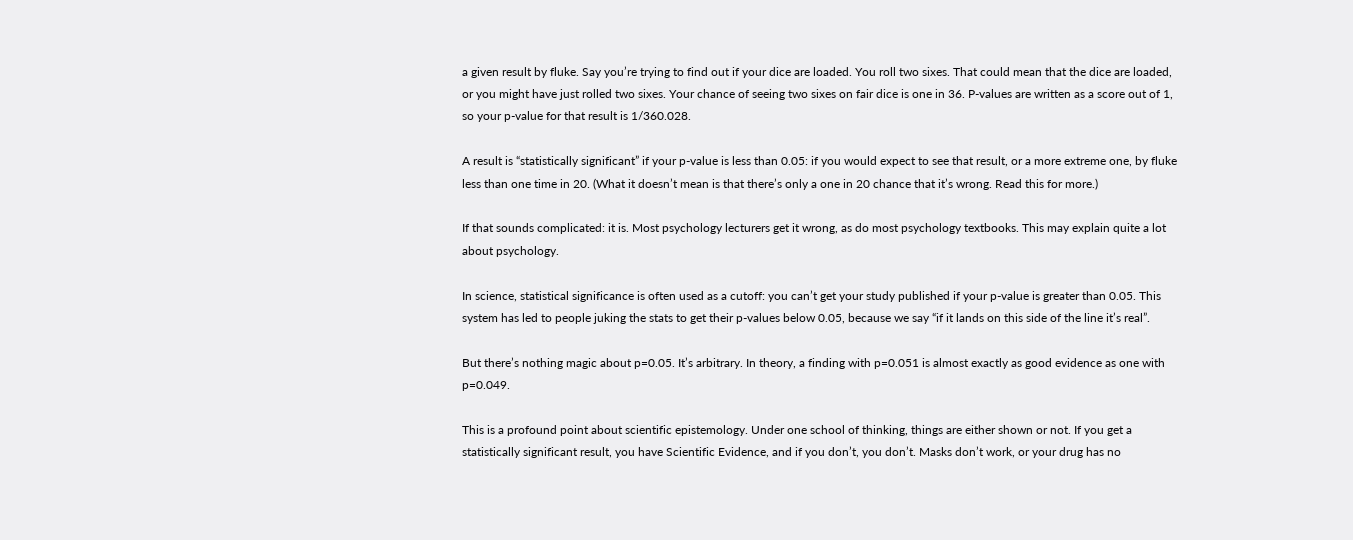a given result by fluke. Say you’re trying to find out if your dice are loaded. You roll two sixes. That could mean that the dice are loaded, or you might have just rolled two sixes. Your chance of seeing two sixes on fair dice is one in 36. P-values are written as a score out of 1, so your p-value for that result is 1/360.028.

A result is “statistically significant” if your p-value is less than 0.05: if you would expect to see that result, or a more extreme one, by fluke less than one time in 20. (What it doesn’t mean is that there’s only a one in 20 chance that it’s wrong. Read this for more.)

If that sounds complicated: it is. Most psychology lecturers get it wrong, as do most psychology textbooks. This may explain quite a lot about psychology.

In science, statistical significance is often used as a cutoff: you can’t get your study published if your p-value is greater than 0.05. This system has led to people juking the stats to get their p-values below 0.05, because we say “if it lands on this side of the line it’s real”.

But there’s nothing magic about p=0.05. It’s arbitrary. In theory, a finding with p=0.051 is almost exactly as good evidence as one with p=0.049.

This is a profound point about scientific epistemology. Under one school of thinking, things are either shown or not. If you get a statistically significant result, you have Scientific Evidence, and if you don’t, you don’t. Masks don’t work, or your drug has no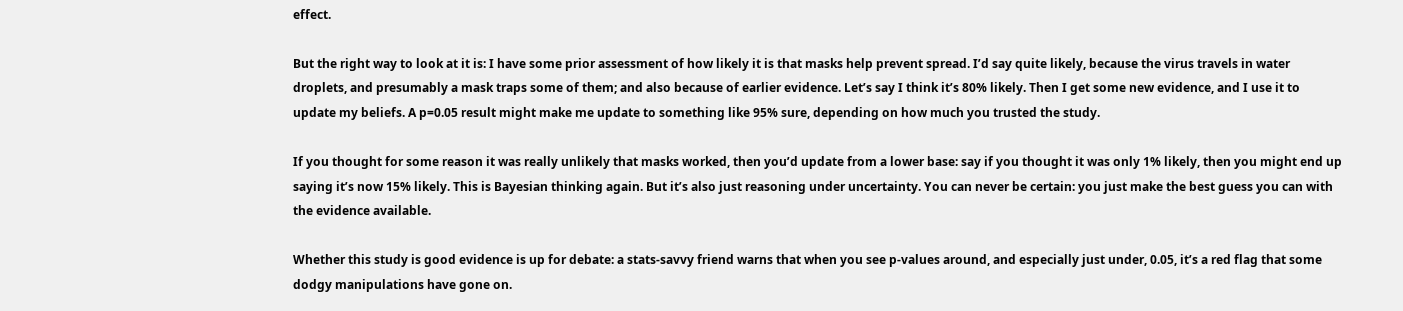effect.

But the right way to look at it is: I have some prior assessment of how likely it is that masks help prevent spread. I’d say quite likely, because the virus travels in water droplets, and presumably a mask traps some of them; and also because of earlier evidence. Let’s say I think it’s 80% likely. Then I get some new evidence, and I use it to update my beliefs. A p=0.05 result might make me update to something like 95% sure, depending on how much you trusted the study.

If you thought for some reason it was really unlikely that masks worked, then you’d update from a lower base: say if you thought it was only 1% likely, then you might end up saying it’s now 15% likely. This is Bayesian thinking again. But it’s also just reasoning under uncertainty. You can never be certain: you just make the best guess you can with the evidence available.

Whether this study is good evidence is up for debate: a stats-savvy friend warns that when you see p-values around, and especially just under, 0.05, it’s a red flag that some dodgy manipulations have gone on.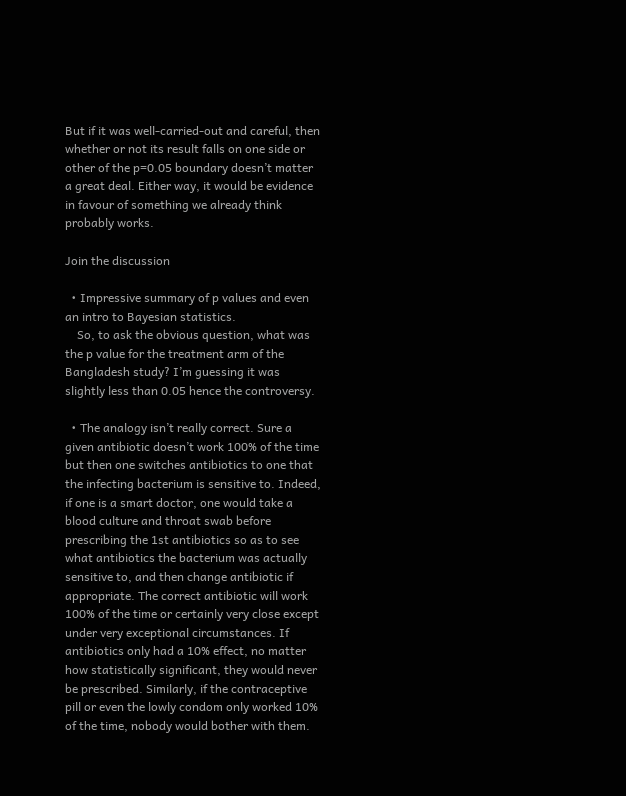But if it was well-carried-out and careful, then whether or not its result falls on one side or other of the p=0.05 boundary doesn’t matter a great deal. Either way, it would be evidence in favour of something we already think probably works.

Join the discussion

  • Impressive summary of p values and even an intro to Bayesian statistics.
    So, to ask the obvious question, what was the p value for the treatment arm of the Bangladesh study? I’m guessing it was slightly less than 0.05 hence the controversy.

  • The analogy isn’t really correct. Sure a given antibiotic doesn’t work 100% of the time but then one switches antibiotics to one that the infecting bacterium is sensitive to. Indeed, if one is a smart doctor, one would take a blood culture and throat swab before prescribing the 1st antibiotics so as to see what antibiotics the bacterium was actually sensitive to, and then change antibiotic if appropriate. The correct antibiotic will work 100% of the time or certainly very close except under very exceptional circumstances. If antibiotics only had a 10% effect, no matter how statistically significant, they would never be prescribed. Similarly, if the contraceptive pill or even the lowly condom only worked 10% of the time, nobody would bother with them.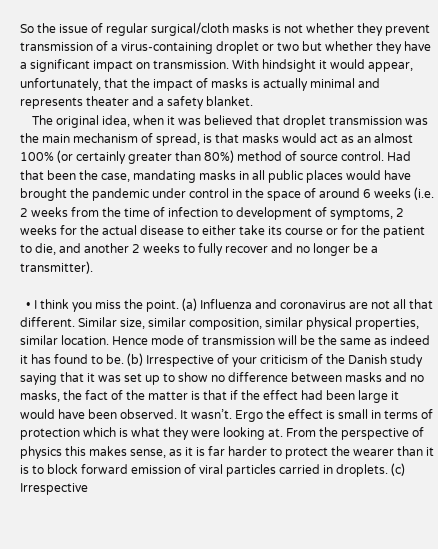So the issue of regular surgical/cloth masks is not whether they prevent transmission of a virus-containing droplet or two but whether they have a significant impact on transmission. With hindsight it would appear, unfortunately, that the impact of masks is actually minimal and represents theater and a safety blanket.
    The original idea, when it was believed that droplet transmission was the main mechanism of spread, is that masks would act as an almost 100% (or certainly greater than 80%) method of source control. Had that been the case, mandating masks in all public places would have brought the pandemic under control in the space of around 6 weeks (i.e. 2 weeks from the time of infection to development of symptoms, 2 weeks for the actual disease to either take its course or for the patient to die, and another 2 weeks to fully recover and no longer be a transmitter).

  • I think you miss the point. (a) Influenza and coronavirus are not all that different. Similar size, similar composition, similar physical properties, similar location. Hence mode of transmission will be the same as indeed it has found to be. (b) Irrespective of your criticism of the Danish study saying that it was set up to show no difference between masks and no masks, the fact of the matter is that if the effect had been large it would have been observed. It wasn’t. Ergo the effect is small in terms of protection which is what they were looking at. From the perspective of physics this makes sense, as it is far harder to protect the wearer than it is to block forward emission of viral particles carried in droplets. (c) Irrespective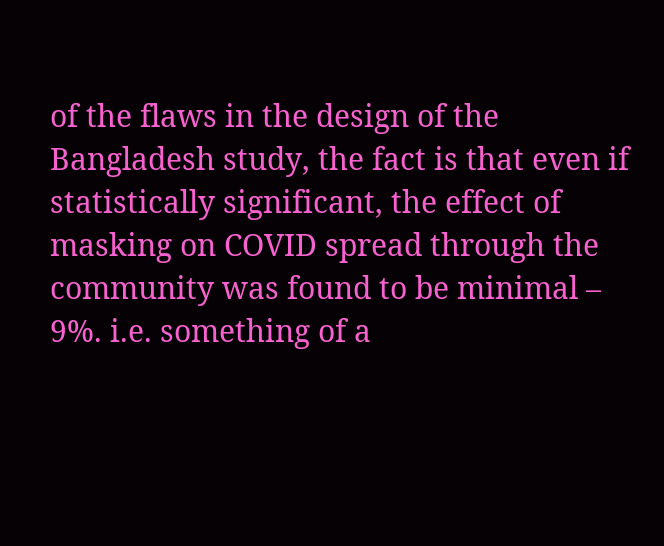of the flaws in the design of the Bangladesh study, the fact is that even if statistically significant, the effect of masking on COVID spread through the community was found to be minimal – 9%. i.e. something of a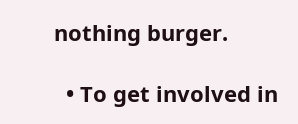nothing burger.

  • To get involved in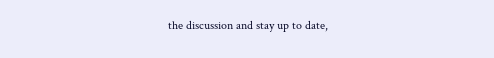the discussion and stay up to date,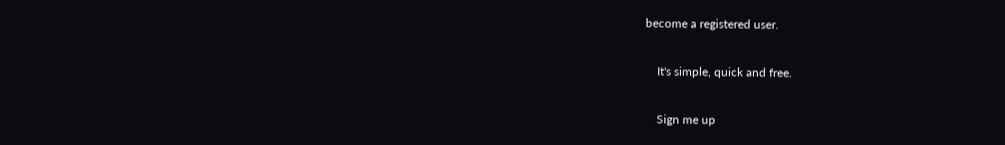become a registered user.

    It's simple, quick and free.

    Sign me up